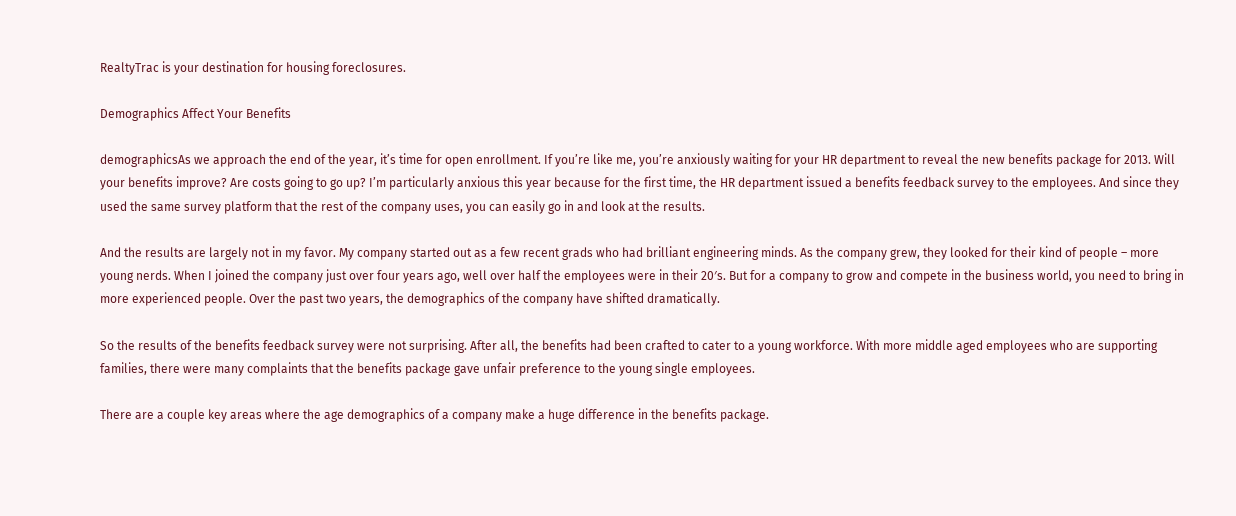RealtyTrac is your destination for housing foreclosures.

Demographics Affect Your Benefits

demographicsAs we approach the end of the year, it’s time for open enrollment. If you’re like me, you’re anxiously waiting for your HR department to reveal the new benefits package for 2013. Will your benefits improve? Are costs going to go up? I’m particularly anxious this year because for the first time, the HR department issued a benefits feedback survey to the employees. And since they used the same survey platform that the rest of the company uses, you can easily go in and look at the results.

And the results are largely not in my favor. My company started out as a few recent grads who had brilliant engineering minds. As the company grew, they looked for their kind of people – more young nerds. When I joined the company just over four years ago, well over half the employees were in their 20′s. But for a company to grow and compete in the business world, you need to bring in more experienced people. Over the past two years, the demographics of the company have shifted dramatically.

So the results of the benefits feedback survey were not surprising. After all, the benefits had been crafted to cater to a young workforce. With more middle aged employees who are supporting families, there were many complaints that the benefits package gave unfair preference to the young single employees.

There are a couple key areas where the age demographics of a company make a huge difference in the benefits package.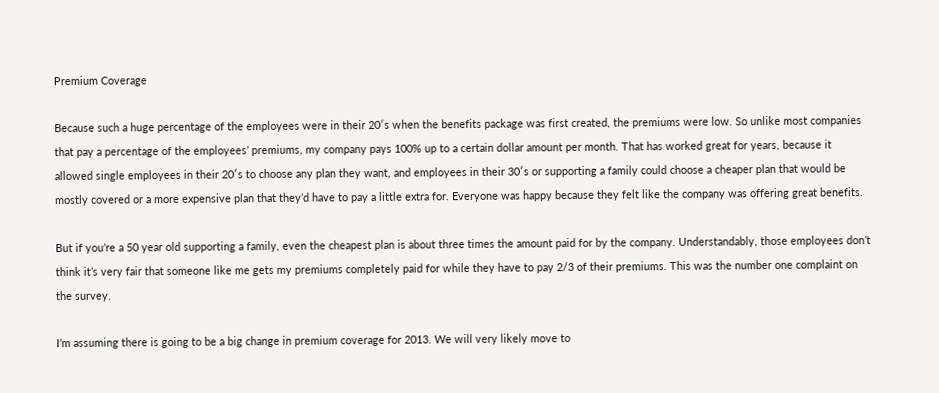Premium Coverage

Because such a huge percentage of the employees were in their 20′s when the benefits package was first created, the premiums were low. So unlike most companies that pay a percentage of the employees’ premiums, my company pays 100% up to a certain dollar amount per month. That has worked great for years, because it allowed single employees in their 20′s to choose any plan they want, and employees in their 30′s or supporting a family could choose a cheaper plan that would be mostly covered or a more expensive plan that they’d have to pay a little extra for. Everyone was happy because they felt like the company was offering great benefits.

But if you’re a 50 year old supporting a family, even the cheapest plan is about three times the amount paid for by the company. Understandably, those employees don’t think it’s very fair that someone like me gets my premiums completely paid for while they have to pay 2/3 of their premiums. This was the number one complaint on the survey.

I’m assuming there is going to be a big change in premium coverage for 2013. We will very likely move to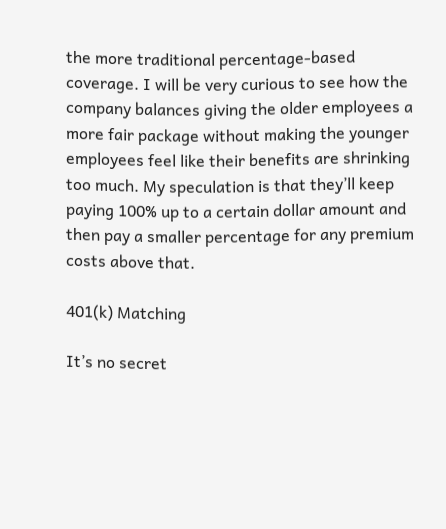the more traditional percentage-based coverage. I will be very curious to see how the company balances giving the older employees a more fair package without making the younger employees feel like their benefits are shrinking too much. My speculation is that they’ll keep paying 100% up to a certain dollar amount and then pay a smaller percentage for any premium costs above that.

401(k) Matching

It’s no secret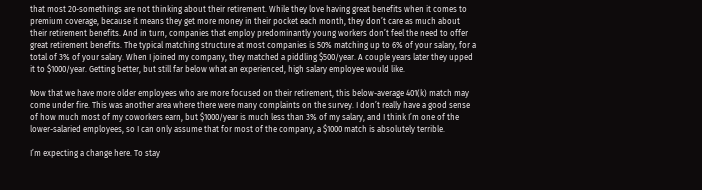that most 20-somethings are not thinking about their retirement. While they love having great benefits when it comes to premium coverage, because it means they get more money in their pocket each month, they don’t care as much about their retirement benefits. And in turn, companies that employ predominantly young workers don’t feel the need to offer great retirement benefits. The typical matching structure at most companies is 50% matching up to 6% of your salary, for a total of 3% of your salary. When I joined my company, they matched a piddling $500/year. A couple years later they upped it to $1000/year. Getting better, but still far below what an experienced, high salary employee would like.

Now that we have more older employees who are more focused on their retirement, this below-average 401(k) match may come under fire. This was another area where there were many complaints on the survey. I don’t really have a good sense of how much most of my coworkers earn, but $1000/year is much less than 3% of my salary, and I think I’m one of the lower-salaried employees, so I can only assume that for most of the company, a $1000 match is absolutely terrible.

I’m expecting a change here. To stay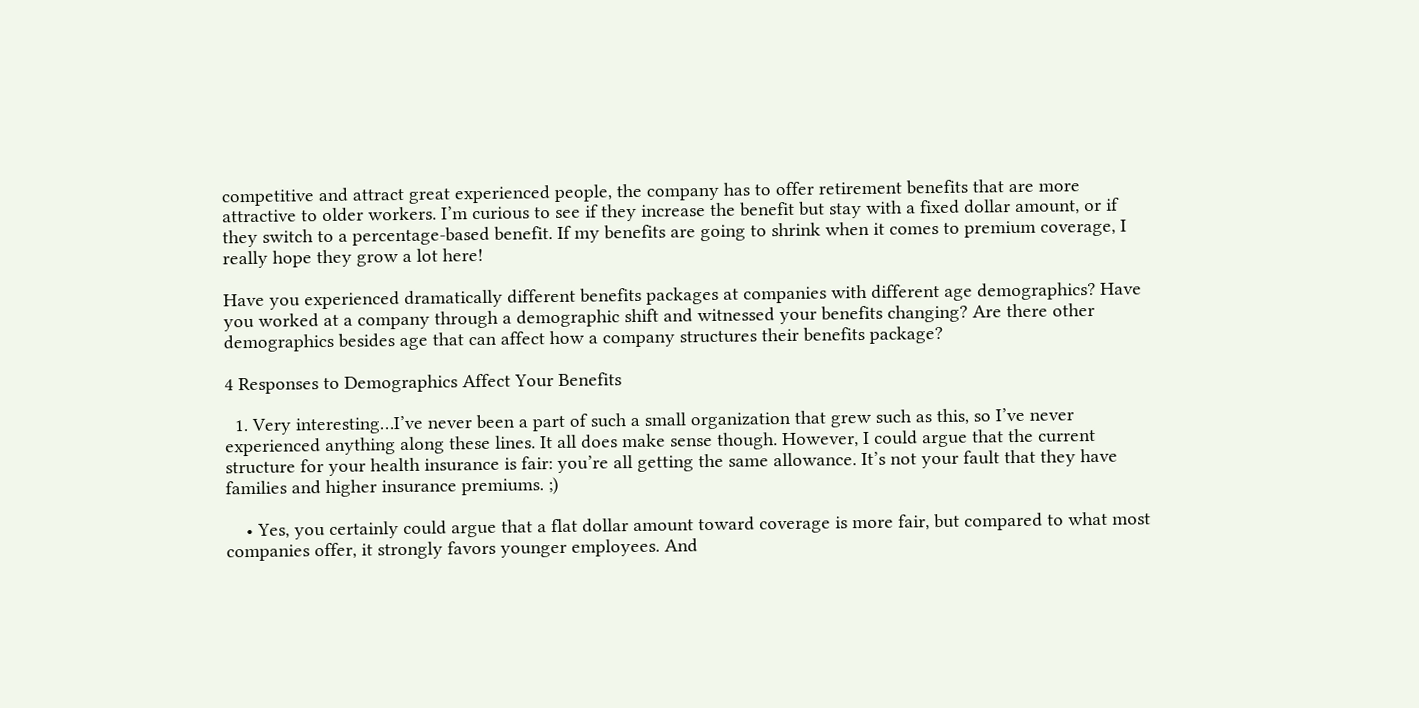competitive and attract great experienced people, the company has to offer retirement benefits that are more attractive to older workers. I’m curious to see if they increase the benefit but stay with a fixed dollar amount, or if they switch to a percentage-based benefit. If my benefits are going to shrink when it comes to premium coverage, I really hope they grow a lot here!

Have you experienced dramatically different benefits packages at companies with different age demographics? Have you worked at a company through a demographic shift and witnessed your benefits changing? Are there other demographics besides age that can affect how a company structures their benefits package?

4 Responses to Demographics Affect Your Benefits

  1. Very interesting…I’ve never been a part of such a small organization that grew such as this, so I’ve never experienced anything along these lines. It all does make sense though. However, I could argue that the current structure for your health insurance is fair: you’re all getting the same allowance. It’s not your fault that they have families and higher insurance premiums. ;)

    • Yes, you certainly could argue that a flat dollar amount toward coverage is more fair, but compared to what most companies offer, it strongly favors younger employees. And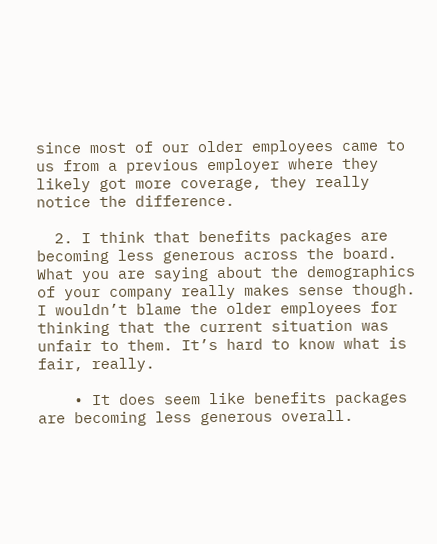since most of our older employees came to us from a previous employer where they likely got more coverage, they really notice the difference.

  2. I think that benefits packages are becoming less generous across the board. What you are saying about the demographics of your company really makes sense though. I wouldn’t blame the older employees for thinking that the current situation was unfair to them. It’s hard to know what is fair, really.

    • It does seem like benefits packages are becoming less generous overall.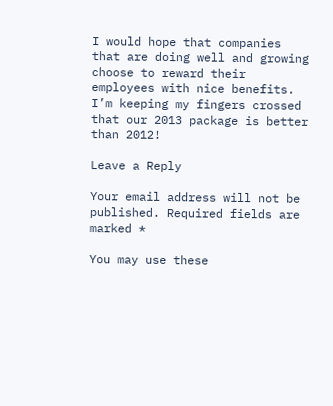I would hope that companies that are doing well and growing choose to reward their employees with nice benefits. I’m keeping my fingers crossed that our 2013 package is better than 2012!

Leave a Reply

Your email address will not be published. Required fields are marked *

You may use these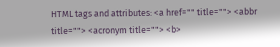HTML tags and attributes: <a href="" title=""> <abbr title=""> <acronym title=""> <b>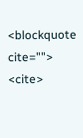<blockquote cite=""> <cite>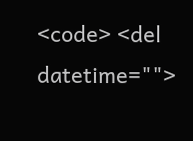<code> <del datetime="">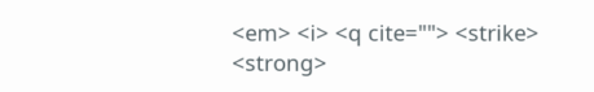<em> <i> <q cite=""> <strike> <strong>